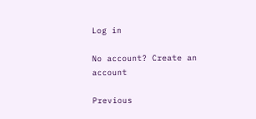Log in

No account? Create an account

Previous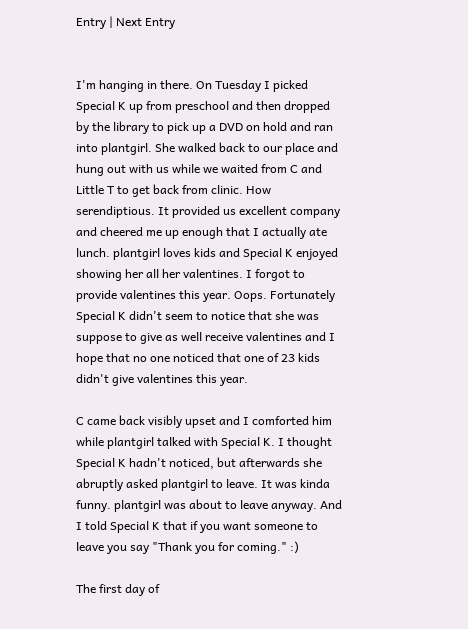Entry | Next Entry


I'm hanging in there. On Tuesday I picked Special K up from preschool and then dropped by the library to pick up a DVD on hold and ran into plantgirl. She walked back to our place and hung out with us while we waited from C and Little T to get back from clinic. How serendiptious. It provided us excellent company and cheered me up enough that I actually ate lunch. plantgirl loves kids and Special K enjoyed showing her all her valentines. I forgot to provide valentines this year. Oops. Fortunately Special K didn't seem to notice that she was suppose to give as well receive valentines and I hope that no one noticed that one of 23 kids didn't give valentines this year.

C came back visibly upset and I comforted him while plantgirl talked with Special K. I thought Special K hadn't noticed, but afterwards she abruptly asked plantgirl to leave. It was kinda funny. plantgirl was about to leave anyway. And I told Special K that if you want someone to leave you say "Thank you for coming." :)

The first day of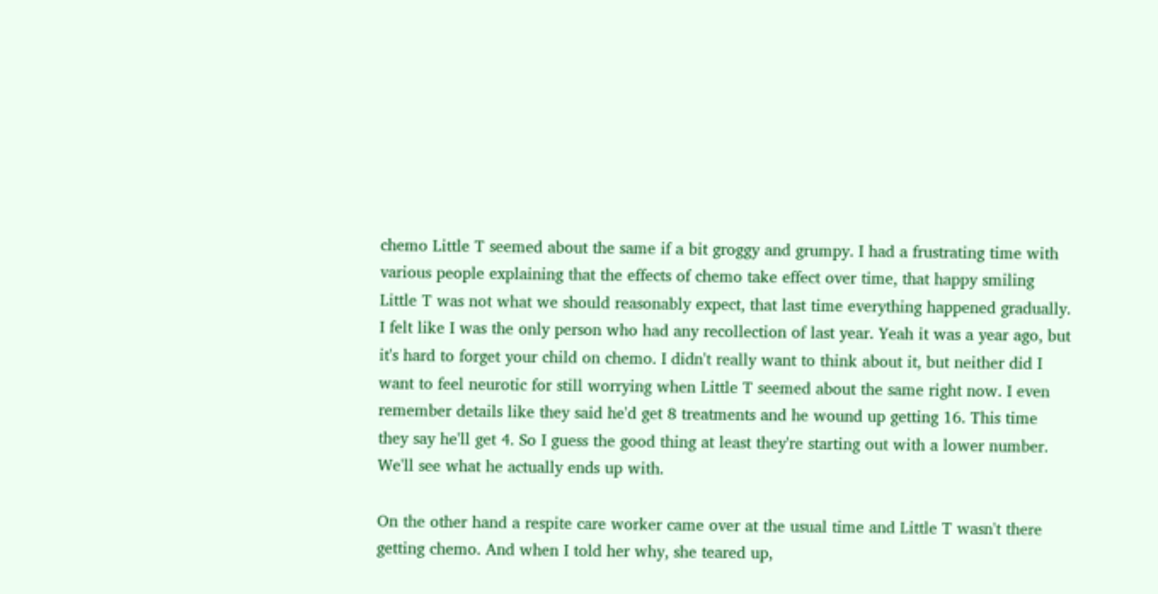chemo Little T seemed about the same if a bit groggy and grumpy. I had a frustrating time with various people explaining that the effects of chemo take effect over time, that happy smiling Little T was not what we should reasonably expect, that last time everything happened gradually. I felt like I was the only person who had any recollection of last year. Yeah it was a year ago, but it's hard to forget your child on chemo. I didn't really want to think about it, but neither did I want to feel neurotic for still worrying when Little T seemed about the same right now. I even remember details like they said he'd get 8 treatments and he wound up getting 16. This time they say he'll get 4. So I guess the good thing at least they're starting out with a lower number. We'll see what he actually ends up with.

On the other hand a respite care worker came over at the usual time and Little T wasn't there getting chemo. And when I told her why, she teared up,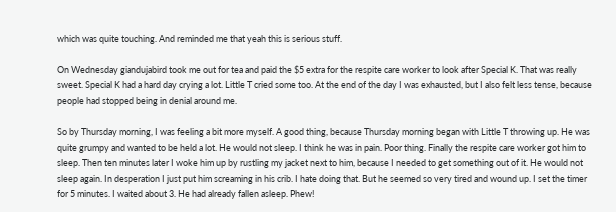which was quite touching. And reminded me that yeah this is serious stuff.

On Wednesday giandujabird took me out for tea and paid the $5 extra for the respite care worker to look after Special K. That was really sweet. Special K had a hard day crying a lot. Little T cried some too. At the end of the day I was exhausted, but I also felt less tense, because people had stopped being in denial around me.

So by Thursday morning, I was feeling a bit more myself. A good thing, because Thursday morning began with Little T throwing up. He was quite grumpy and wanted to be held a lot. He would not sleep. I think he was in pain. Poor thing. Finally the respite care worker got him to sleep. Then ten minutes later I woke him up by rustling my jacket next to him, because I needed to get something out of it. He would not sleep again. In desperation I just put him screaming in his crib. I hate doing that. But he seemed so very tired and wound up. I set the timer for 5 minutes. I waited about 3. He had already fallen asleep. Phew!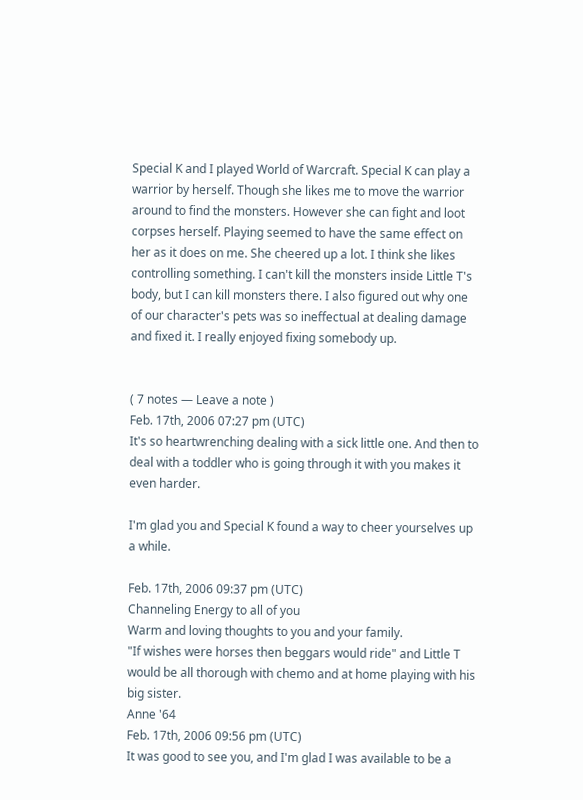Special K and I played World of Warcraft. Special K can play a warrior by herself. Though she likes me to move the warrior around to find the monsters. However she can fight and loot corpses herself. Playing seemed to have the same effect on her as it does on me. She cheered up a lot. I think she likes controlling something. I can't kill the monsters inside Little T's body, but I can kill monsters there. I also figured out why one of our character's pets was so ineffectual at dealing damage and fixed it. I really enjoyed fixing somebody up.


( 7 notes — Leave a note )
Feb. 17th, 2006 07:27 pm (UTC)
It's so heartwrenching dealing with a sick little one. And then to deal with a toddler who is going through it with you makes it even harder.

I'm glad you and Special K found a way to cheer yourselves up a while.

Feb. 17th, 2006 09:37 pm (UTC)
Channeling Energy to all of you
Warm and loving thoughts to you and your family.
"If wishes were horses then beggars would ride" and Little T would be all thorough with chemo and at home playing with his big sister.
Anne '64
Feb. 17th, 2006 09:56 pm (UTC)
It was good to see you, and I'm glad I was available to be a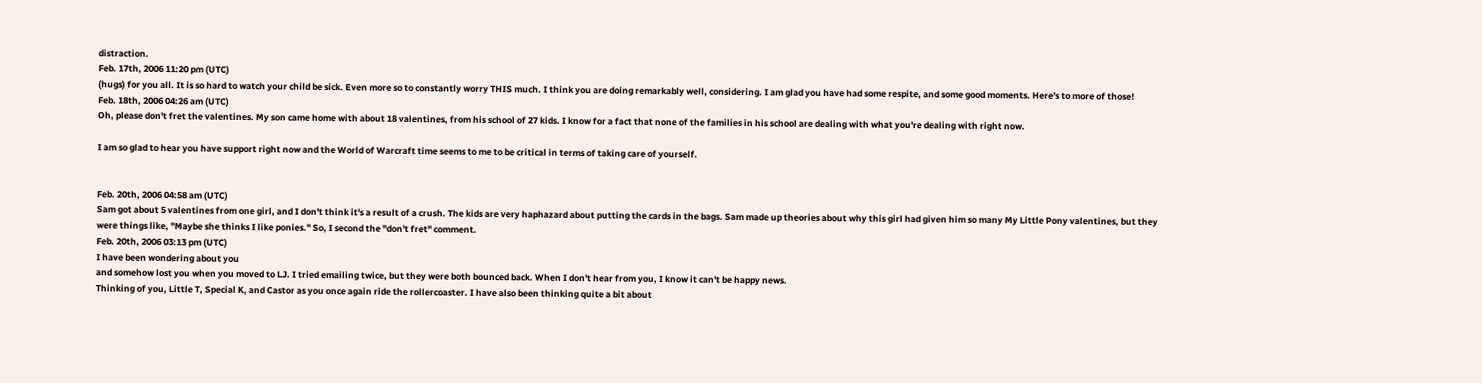distraction.
Feb. 17th, 2006 11:20 pm (UTC)
(hugs) for you all. It is so hard to watch your child be sick. Even more so to constantly worry THIS much. I think you are doing remarkably well, considering. I am glad you have had some respite, and some good moments. Here's to more of those!
Feb. 18th, 2006 04:26 am (UTC)
Oh, please don't fret the valentines. My son came home with about 18 valentines, from his school of 27 kids. I know for a fact that none of the families in his school are dealing with what you're dealing with right now.

I am so glad to hear you have support right now and the World of Warcraft time seems to me to be critical in terms of taking care of yourself.


Feb. 20th, 2006 04:58 am (UTC)
Sam got about 5 valentines from one girl, and I don't think it's a result of a crush. The kids are very haphazard about putting the cards in the bags. Sam made up theories about why this girl had given him so many My Little Pony valentines, but they were things like, "Maybe she thinks I like ponies." So, I second the "don't fret" comment.
Feb. 20th, 2006 03:13 pm (UTC)
I have been wondering about you
and somehow lost you when you moved to LJ. I tried emailing twice, but they were both bounced back. When I don't hear from you, I know it can't be happy news.
Thinking of you, Little T, Special K, and Castor as you once again ride the rollercoaster. I have also been thinking quite a bit about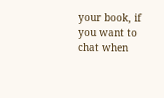your book, if you want to chat when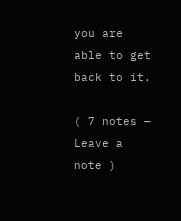you are able to get back to it.

( 7 notes — Leave a note )